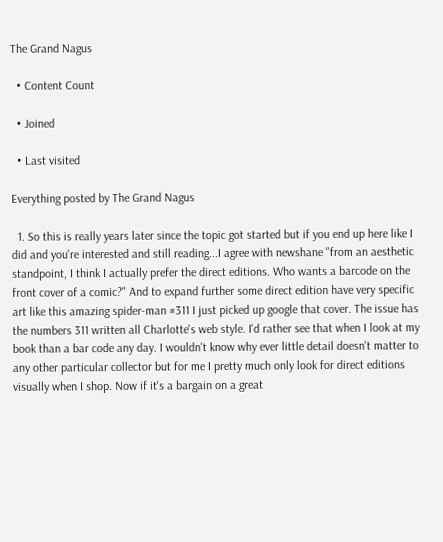The Grand Nagus

  • Content Count

  • Joined

  • Last visited

Everything posted by The Grand Nagus

  1. So this is really years later since the topic got started but if you end up here like I did and you're interested and still reading...I agree with newshane "from an aesthetic standpoint, I think I actually prefer the direct editions. Who wants a barcode on the front cover of a comic?" And to expand further some direct edition have very specific art like this amazing spider-man #311 I just picked up google that cover. The issue has the numbers 311 written all Charlotte's web style. I'd rather see that when I look at my book than a bar code any day. I wouldn't know why ever little detail doesn't matter to any other particular collector but for me I pretty much only look for direct editions visually when I shop. Now if it's a bargain on a great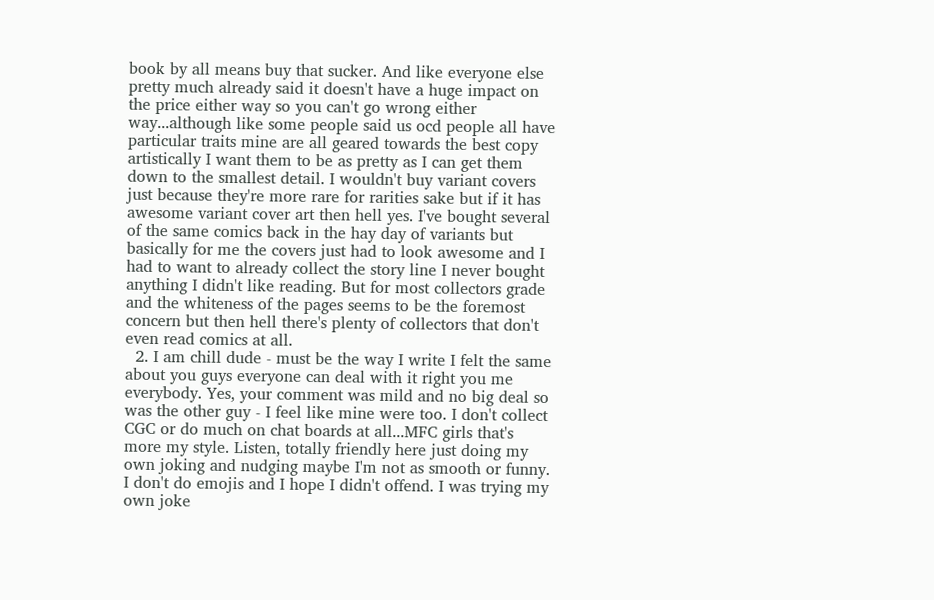book by all means buy that sucker. And like everyone else pretty much already said it doesn't have a huge impact on the price either way so you can't go wrong either way...although like some people said us ocd people all have particular traits mine are all geared towards the best copy artistically I want them to be as pretty as I can get them down to the smallest detail. I wouldn't buy variant covers just because they're more rare for rarities sake but if it has awesome variant cover art then hell yes. I've bought several of the same comics back in the hay day of variants but basically for me the covers just had to look awesome and I had to want to already collect the story line I never bought anything I didn't like reading. But for most collectors grade and the whiteness of the pages seems to be the foremost concern but then hell there's plenty of collectors that don't even read comics at all.
  2. I am chill dude - must be the way I write I felt the same about you guys everyone can deal with it right you me everybody. Yes, your comment was mild and no big deal so was the other guy - I feel like mine were too. I don't collect CGC or do much on chat boards at all...MFC girls that's more my style. Listen, totally friendly here just doing my own joking and nudging maybe I'm not as smooth or funny. I don't do emojis and I hope I didn't offend. I was trying my own joke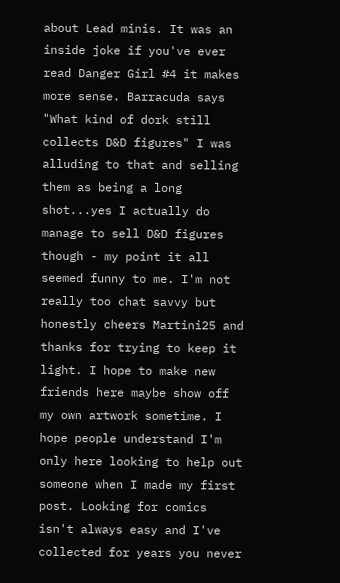about Lead minis. It was an inside joke if you've ever read Danger Girl #4 it makes more sense. Barracuda says "What kind of dork still collects D&D figures" I was alluding to that and selling them as being a long shot...yes I actually do manage to sell D&D figures though - my point it all seemed funny to me. I'm not really too chat savvy but honestly cheers Martini25 and thanks for trying to keep it light. I hope to make new friends here maybe show off my own artwork sometime. I hope people understand I'm only here looking to help out someone when I made my first post. Looking for comics isn't always easy and I've collected for years you never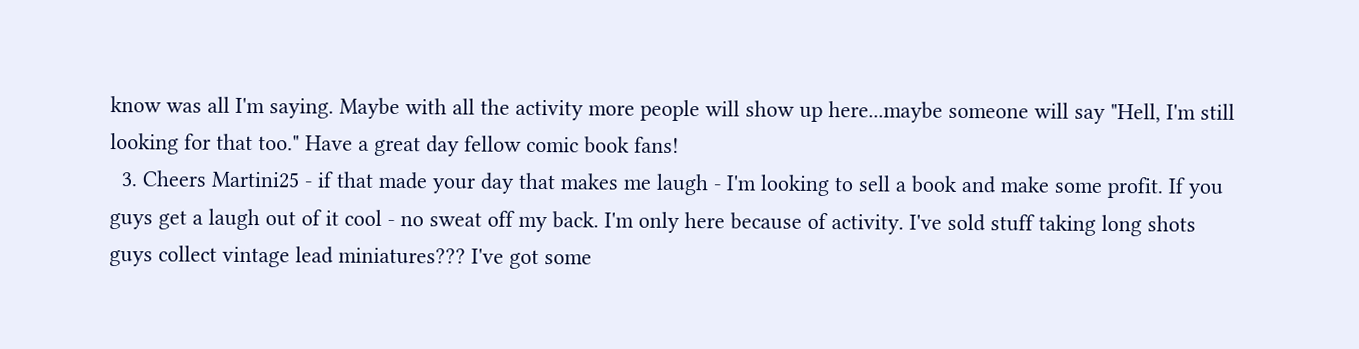know was all I'm saying. Maybe with all the activity more people will show up here...maybe someone will say "Hell, I'm still looking for that too." Have a great day fellow comic book fans!
  3. Cheers Martini25 - if that made your day that makes me laugh - I'm looking to sell a book and make some profit. If you guys get a laugh out of it cool - no sweat off my back. I'm only here because of activity. I've sold stuff taking long shots guys collect vintage lead miniatures??? I've got some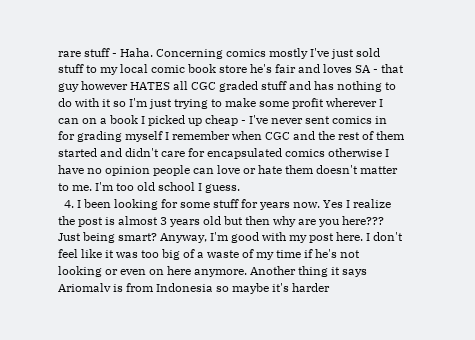rare stuff - Haha. Concerning comics mostly I've just sold stuff to my local comic book store he's fair and loves SA - that guy however HATES all CGC graded stuff and has nothing to do with it so I'm just trying to make some profit wherever I can on a book I picked up cheap - I've never sent comics in for grading myself I remember when CGC and the rest of them started and didn't care for encapsulated comics otherwise I have no opinion people can love or hate them doesn't matter to me. I'm too old school I guess.
  4. I been looking for some stuff for years now. Yes I realize the post is almost 3 years old but then why are you here??? Just being smart? Anyway, I'm good with my post here. I don't feel like it was too big of a waste of my time if he's not looking or even on here anymore. Another thing it says Ariomalv is from Indonesia so maybe it's harder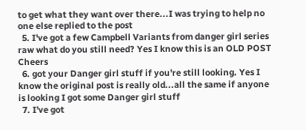to get what they want over there...I was trying to help no one else replied to the post
  5. I've got a few Campbell Variants from danger girl series raw what do you still need? Yes I know this is an OLD POST Cheers
  6. got your Danger girl stuff if you're still looking. Yes I know the original post is really old...all the same if anyone is looking I got some Danger girl stuff
  7. I've got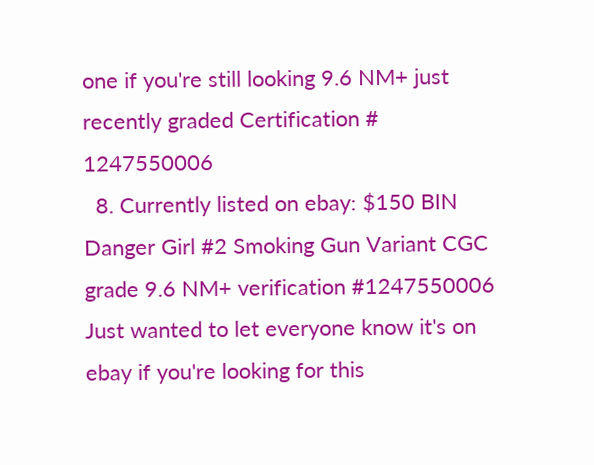one if you're still looking 9.6 NM+ just recently graded Certification # 1247550006
  8. Currently listed on ebay: $150 BIN Danger Girl #2 Smoking Gun Variant CGC grade 9.6 NM+ verification #1247550006 Just wanted to let everyone know it's on ebay if you're looking for this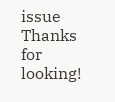issue Thanks for looking!